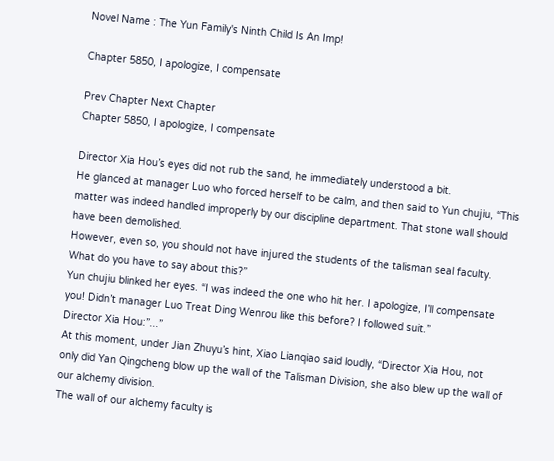Novel Name : The Yun Family's Ninth Child Is An Imp!

Chapter 5850, I apologize, I compensate

Prev Chapter Next Chapter
Chapter 5850, I apologize, I compensate

Director Xia Hou’s eyes did not rub the sand, he immediately understood a bit.
He glanced at manager Luo who forced herself to be calm, and then said to Yun chujiu, “This matter was indeed handled improperly by our discipline department. That stone wall should have been demolished.
However, even so, you should not have injured the students of the talisman seal faculty. What do you have to say about this?”
Yun chujiu blinked her eyes. “I was indeed the one who hit her. I apologize, I’ll compensate you! Didn’t manager Luo Treat Ding Wenrou like this before? I followed suit.”
Director Xia Hou:”...”
At this moment, under Jian Zhuyu’s hint, Xiao Lianqiao said loudly, “Director Xia Hou, not only did Yan Qingcheng blow up the wall of the Talisman Division, she also blew up the wall of our alchemy division.
The wall of our alchemy faculty is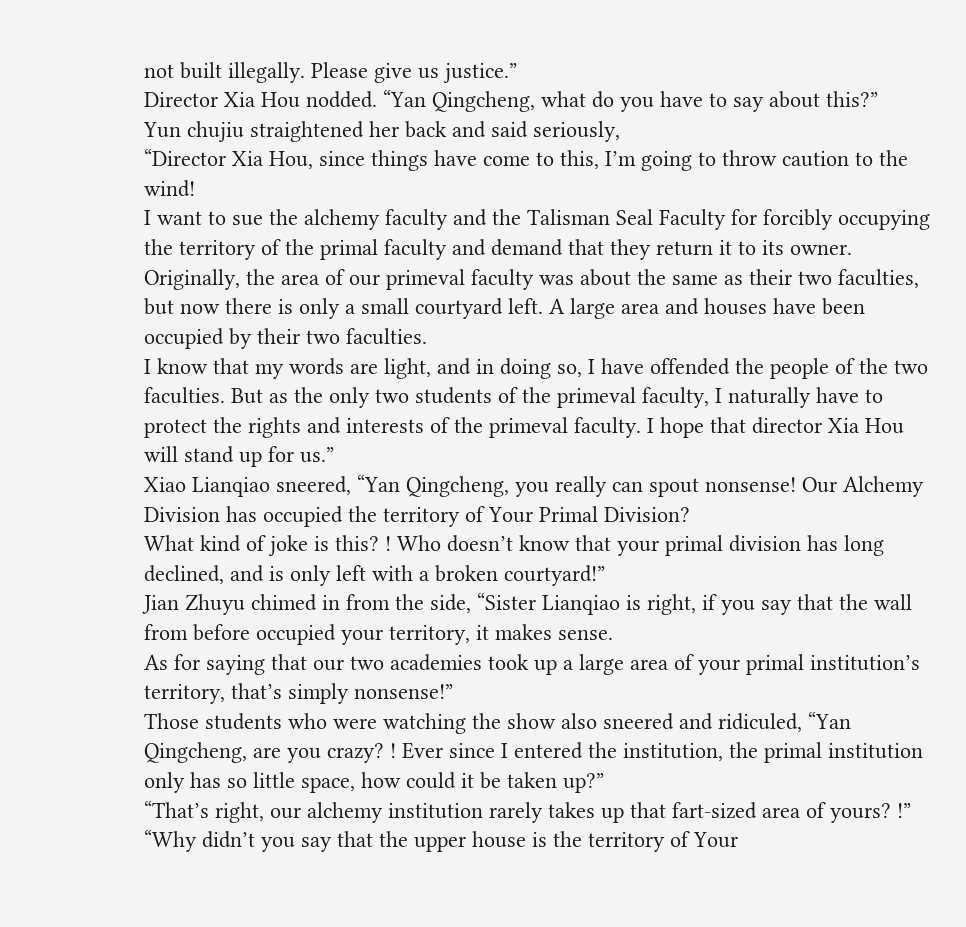not built illegally. Please give us justice.”
Director Xia Hou nodded. “Yan Qingcheng, what do you have to say about this?”
Yun chujiu straightened her back and said seriously,
“Director Xia Hou, since things have come to this, I’m going to throw caution to the wind!
I want to sue the alchemy faculty and the Talisman Seal Faculty for forcibly occupying the territory of the primal faculty and demand that they return it to its owner.
Originally, the area of our primeval faculty was about the same as their two faculties, but now there is only a small courtyard left. A large area and houses have been occupied by their two faculties.
I know that my words are light, and in doing so, I have offended the people of the two faculties. But as the only two students of the primeval faculty, I naturally have to protect the rights and interests of the primeval faculty. I hope that director Xia Hou will stand up for us.”
Xiao Lianqiao sneered, “Yan Qingcheng, you really can spout nonsense! Our Alchemy Division has occupied the territory of Your Primal Division?
What kind of joke is this? ! Who doesn’t know that your primal division has long declined, and is only left with a broken courtyard!”
Jian Zhuyu chimed in from the side, “Sister Lianqiao is right, if you say that the wall from before occupied your territory, it makes sense.
As for saying that our two academies took up a large area of your primal institution’s territory, that’s simply nonsense!”
Those students who were watching the show also sneered and ridiculed, “Yan Qingcheng, are you crazy? ! Ever since I entered the institution, the primal institution only has so little space, how could it be taken up?”
“That’s right, our alchemy institution rarely takes up that fart-sized area of yours? !”
“Why didn’t you say that the upper house is the territory of Your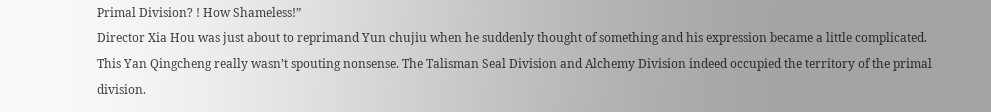Primal Division? ! How Shameless!”
Director Xia Hou was just about to reprimand Yun chujiu when he suddenly thought of something and his expression became a little complicated.
This Yan Qingcheng really wasn’t spouting nonsense. The Talisman Seal Division and Alchemy Division indeed occupied the territory of the primal division.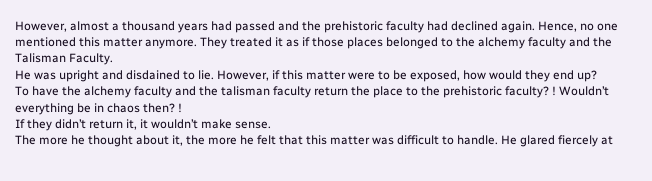However, almost a thousand years had passed and the prehistoric faculty had declined again. Hence, no one mentioned this matter anymore. They treated it as if those places belonged to the alchemy faculty and the Talisman Faculty.
He was upright and disdained to lie. However, if this matter were to be exposed, how would they end up?
To have the alchemy faculty and the talisman faculty return the place to the prehistoric faculty? ! Wouldn’t everything be in chaos then? !
If they didn’t return it, it wouldn’t make sense.
The more he thought about it, the more he felt that this matter was difficult to handle. He glared fiercely at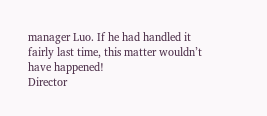manager Luo. If he had handled it fairly last time, this matter wouldn’t have happened!
Director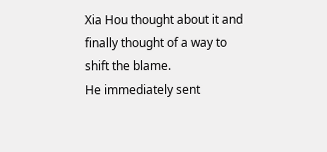Xia Hou thought about it and finally thought of a way to shift the blame.
He immediately sent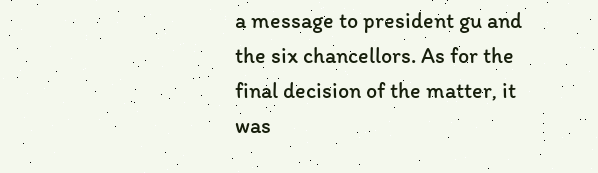a message to president gu and the six chancellors. As for the final decision of the matter, it was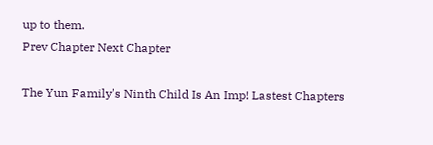up to them.
Prev Chapter Next Chapter

The Yun Family's Ninth Child Is An Imp! Lastest Chapters